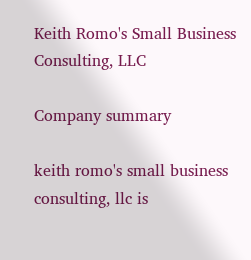Keith Romo's Small Business Consulting, LLC

Company summary

keith romo's small business consulting, llc is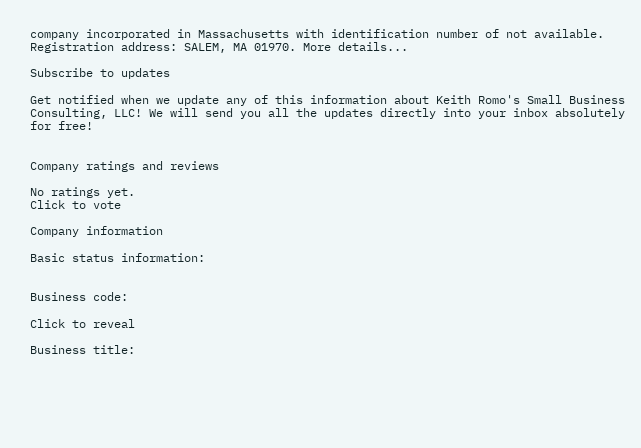company incorporated in Massachusetts with identification number of not available. Registration address: SALEM, MA 01970. More details...

Subscribe to updates

Get notified when we update any of this information about Keith Romo's Small Business Consulting, LLC! We will send you all the updates directly into your inbox absolutely for free!


Company ratings and reviews

No ratings yet.
Click to vote

Company information

Basic status information:


Business code:

Click to reveal

Business title: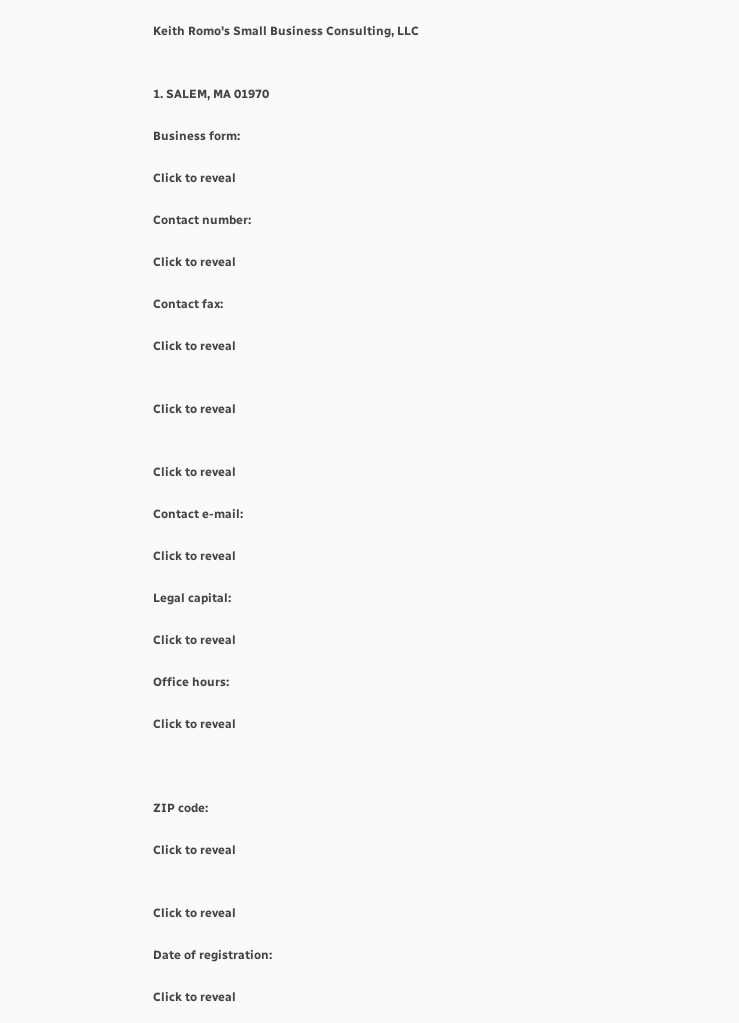Keith Romo's Small Business Consulting, LLC


1. SALEM, MA 01970

Business form:

Click to reveal

Contact number:

Click to reveal

Contact fax:

Click to reveal


Click to reveal


Click to reveal

Contact e-mail:

Click to reveal

Legal capital:

Click to reveal

Office hours:

Click to reveal



ZIP code:

Click to reveal


Click to reveal

Date of registration:

Click to reveal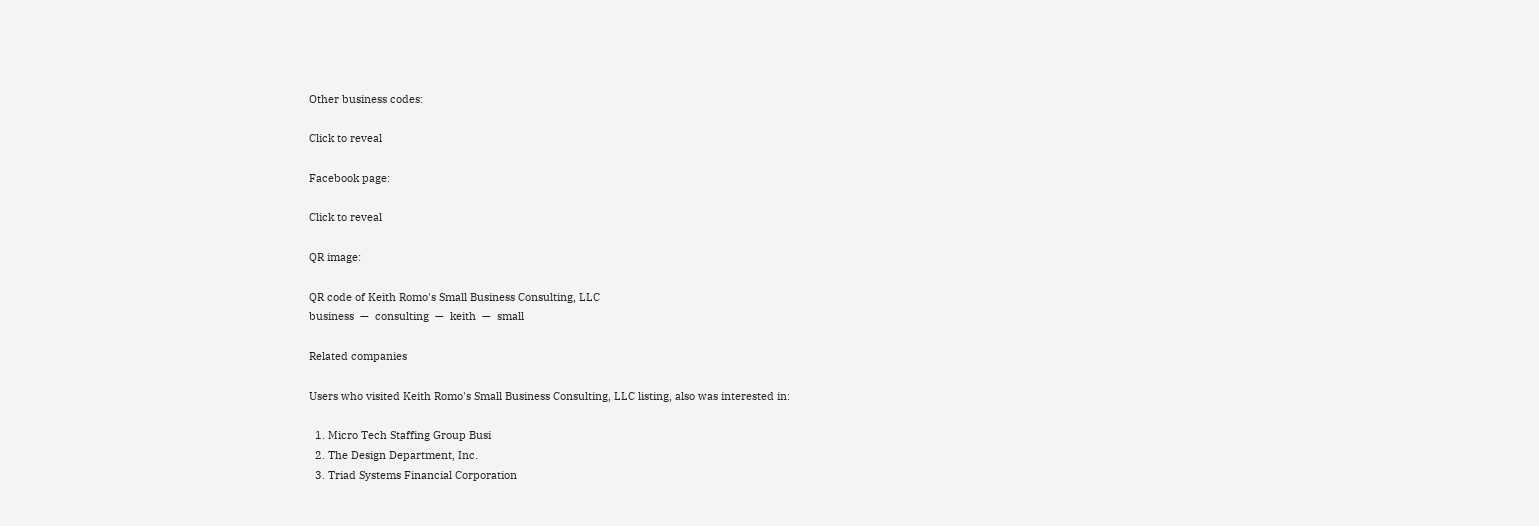Other business codes:

Click to reveal

Facebook page:

Click to reveal

QR image:

QR code of Keith Romo's Small Business Consulting, LLC
business  —  consulting  —  keith  —  small

Related companies

Users who visited Keith Romo's Small Business Consulting, LLC listing, also was interested in:

  1. Micro Tech Staffing Group Busi
  2. The Design Department, Inc.
  3. Triad Systems Financial Corporation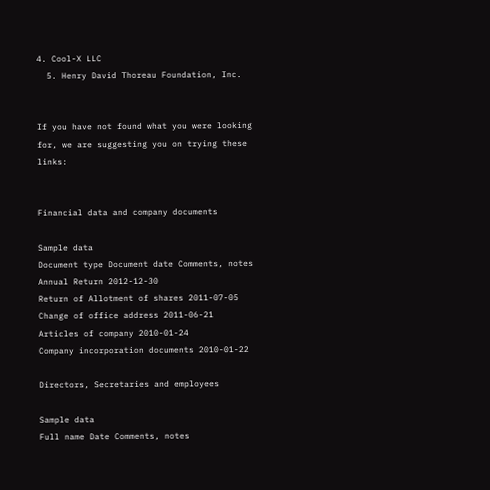4. Cool-X LLC
  5. Henry David Thoreau Foundation, Inc.


If you have not found what you were looking for, we are suggesting you on trying these links:


Financial data and company documents

Sample data
Document type Document date Comments, notes
Annual Return 2012-12-30
Return of Allotment of shares 2011-07-05
Change of office address 2011-06-21
Articles of company 2010-01-24
Company incorporation documents 2010-01-22

Directors, Secretaries and employees

Sample data
Full name Date Comments, notes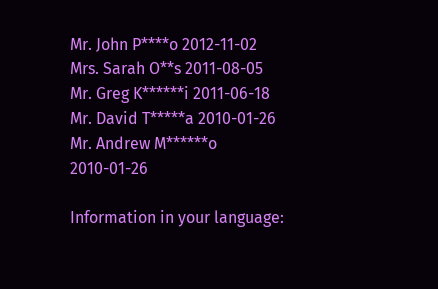Mr. John P****o 2012-11-02
Mrs. Sarah O**s 2011-08-05
Mr. Greg K******i 2011-06-18
Mr. David T*****a 2010-01-26
Mr. Andrew M******o 2010-01-26

Information in your language: